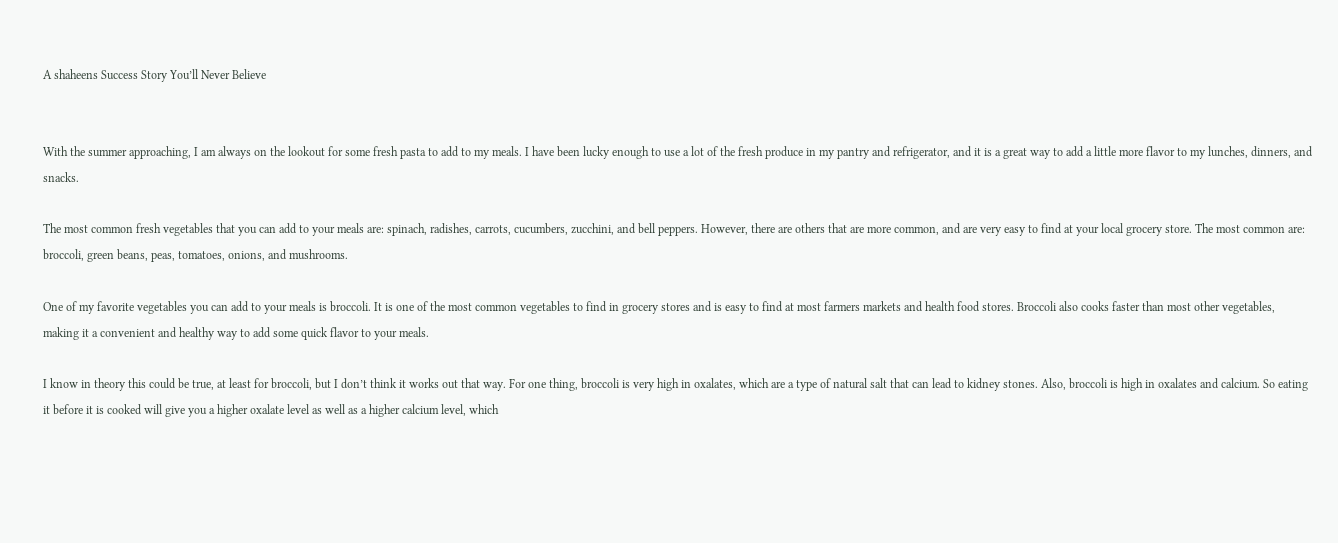A shaheens Success Story You’ll Never Believe


With the summer approaching, I am always on the lookout for some fresh pasta to add to my meals. I have been lucky enough to use a lot of the fresh produce in my pantry and refrigerator, and it is a great way to add a little more flavor to my lunches, dinners, and snacks.

The most common fresh vegetables that you can add to your meals are: spinach, radishes, carrots, cucumbers, zucchini, and bell peppers. However, there are others that are more common, and are very easy to find at your local grocery store. The most common are: broccoli, green beans, peas, tomatoes, onions, and mushrooms.

One of my favorite vegetables you can add to your meals is broccoli. It is one of the most common vegetables to find in grocery stores and is easy to find at most farmers markets and health food stores. Broccoli also cooks faster than most other vegetables, making it a convenient and healthy way to add some quick flavor to your meals.

I know in theory this could be true, at least for broccoli, but I don’t think it works out that way. For one thing, broccoli is very high in oxalates, which are a type of natural salt that can lead to kidney stones. Also, broccoli is high in oxalates and calcium. So eating it before it is cooked will give you a higher oxalate level as well as a higher calcium level, which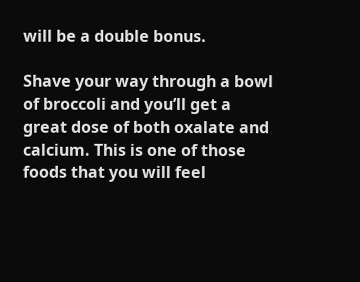will be a double bonus.

Shave your way through a bowl of broccoli and you’ll get a great dose of both oxalate and calcium. This is one of those foods that you will feel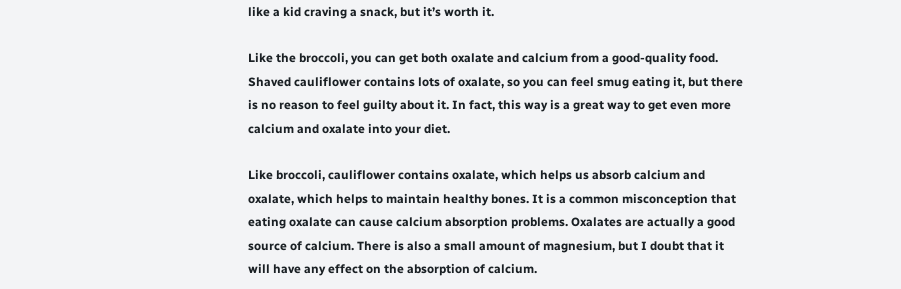like a kid craving a snack, but it’s worth it.

Like the broccoli, you can get both oxalate and calcium from a good-quality food. Shaved cauliflower contains lots of oxalate, so you can feel smug eating it, but there is no reason to feel guilty about it. In fact, this way is a great way to get even more calcium and oxalate into your diet.

Like broccoli, cauliflower contains oxalate, which helps us absorb calcium and oxalate, which helps to maintain healthy bones. It is a common misconception that eating oxalate can cause calcium absorption problems. Oxalates are actually a good source of calcium. There is also a small amount of magnesium, but I doubt that it will have any effect on the absorption of calcium.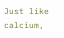Just like calcium,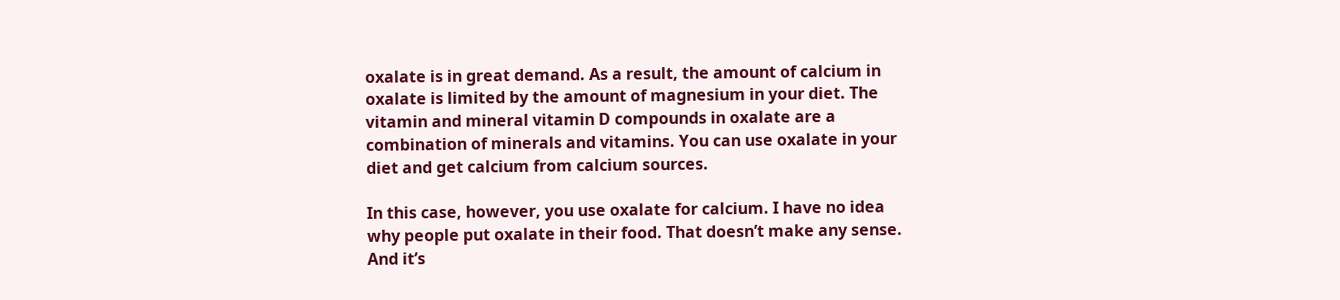oxalate is in great demand. As a result, the amount of calcium in oxalate is limited by the amount of magnesium in your diet. The vitamin and mineral vitamin D compounds in oxalate are a combination of minerals and vitamins. You can use oxalate in your diet and get calcium from calcium sources.

In this case, however, you use oxalate for calcium. I have no idea why people put oxalate in their food. That doesn’t make any sense. And it’s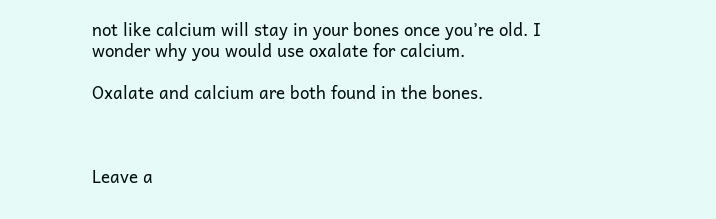not like calcium will stay in your bones once you’re old. I wonder why you would use oxalate for calcium.

Oxalate and calcium are both found in the bones.



Leave a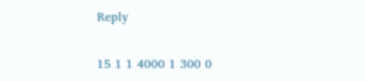Reply

15 1 1 4000 1 300 0